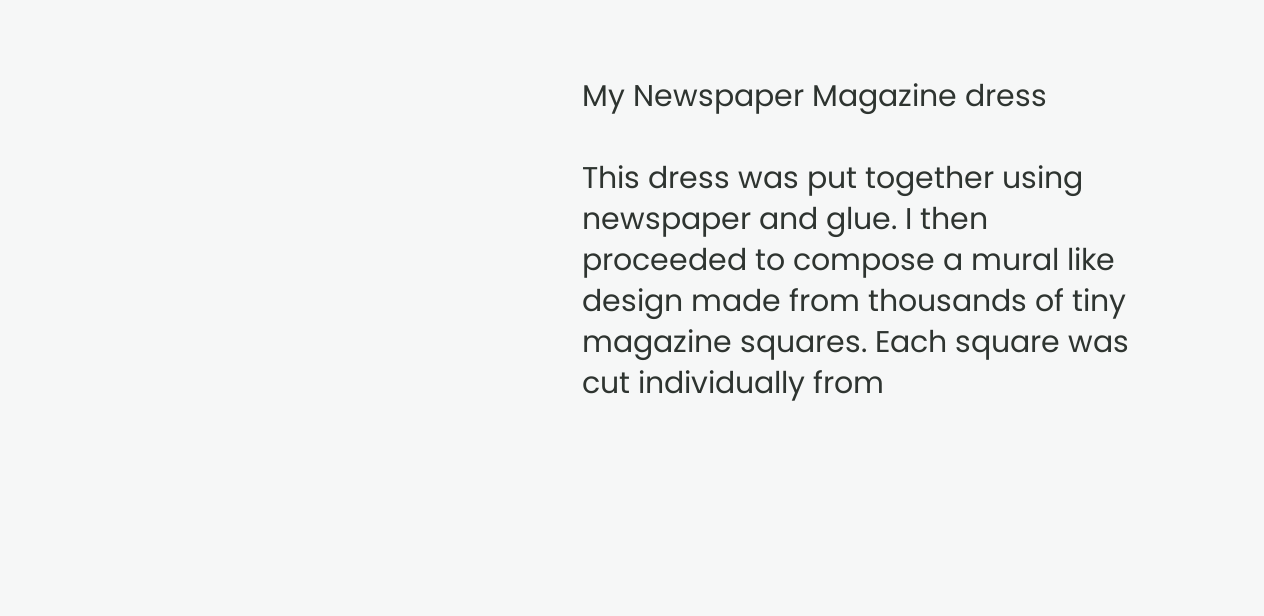My Newspaper Magazine dress

This dress was put together using newspaper and glue. I then proceeded to compose a mural like design made from thousands of tiny magazine squares. Each square was cut individually from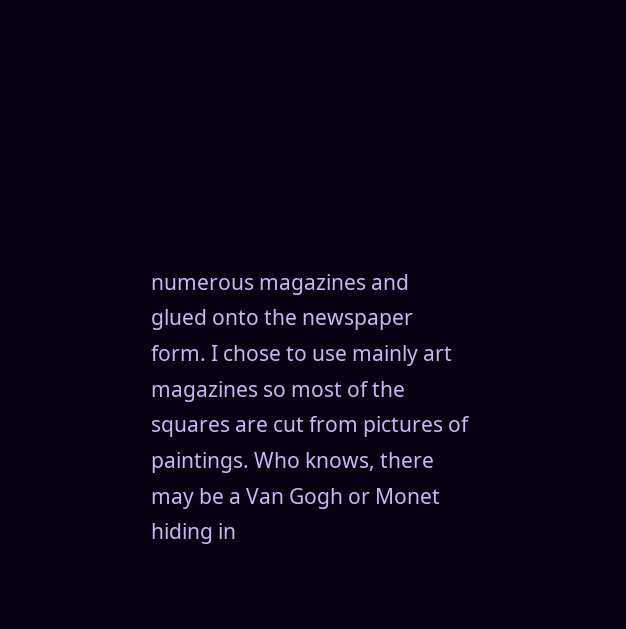numerous magazines and glued onto the newspaper form. I chose to use mainly art magazines so most of the squares are cut from pictures of paintings. Who knows, there may be a Van Gogh or Monet hiding in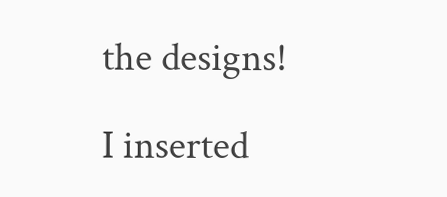the designs!

I inserted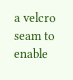a velcro seam to enable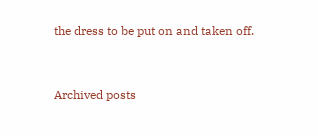the dress to be put on and taken off.


Archived posts